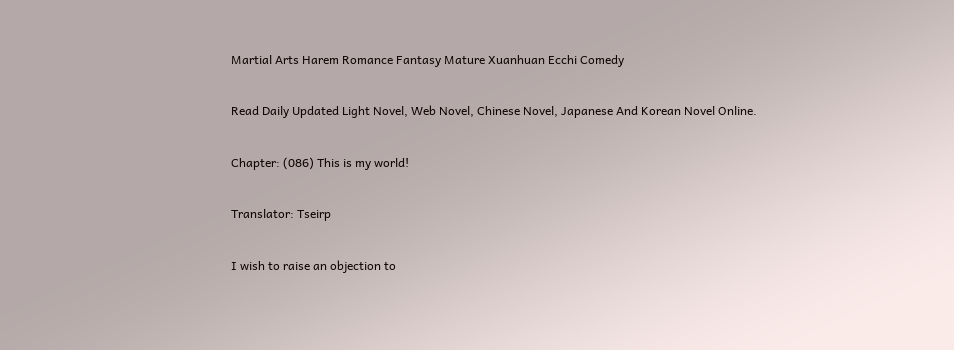Martial Arts Harem Romance Fantasy Mature Xuanhuan Ecchi Comedy

Read Daily Updated Light Novel, Web Novel, Chinese Novel, Japanese And Korean Novel Online.

Chapter: (086) This is my world!

Translator: Tseirp

I wish to raise an objection to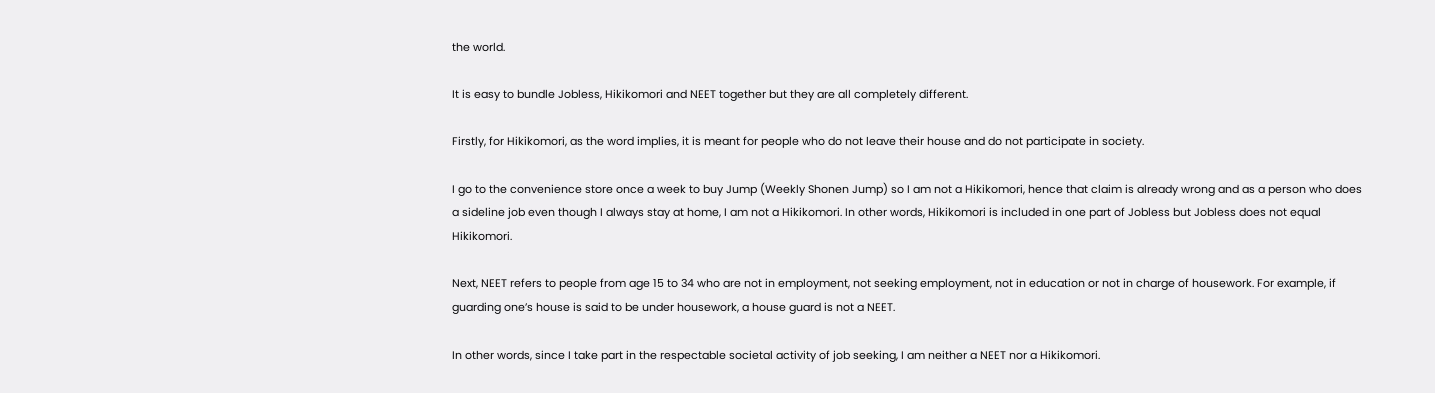the world.

It is easy to bundle Jobless, Hikikomori and NEET together but they are all completely different.

Firstly, for Hikikomori, as the word implies, it is meant for people who do not leave their house and do not participate in society.

I go to the convenience store once a week to buy Jump (Weekly Shonen Jump) so I am not a Hikikomori, hence that claim is already wrong and as a person who does a sideline job even though I always stay at home, I am not a Hikikomori. In other words, Hikikomori is included in one part of Jobless but Jobless does not equal Hikikomori.

Next, NEET refers to people from age 15 to 34 who are not in employment, not seeking employment, not in education or not in charge of housework. For example, if guarding one’s house is said to be under housework, a house guard is not a NEET.

In other words, since I take part in the respectable societal activity of job seeking, I am neither a NEET nor a Hikikomori.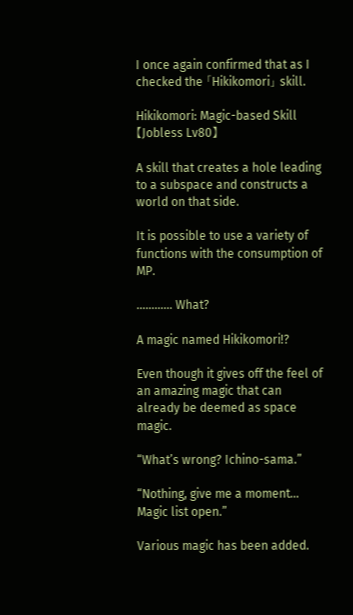I once again confirmed that as I checked the 「Hikikomori」 skill.

Hikikomori: Magic-based Skill 【Jobless Lv80】

A skill that creates a hole leading to a subspace and constructs a world on that side.

It is possible to use a variety of functions with the consumption of MP.

………… What?

A magic named Hikikomori!?

Even though it gives off the feel of an amazing magic that can already be deemed as space magic.

“What’s wrong? Ichino-sama.”

“Nothing, give me a moment… Magic list open.”

Various magic has been added.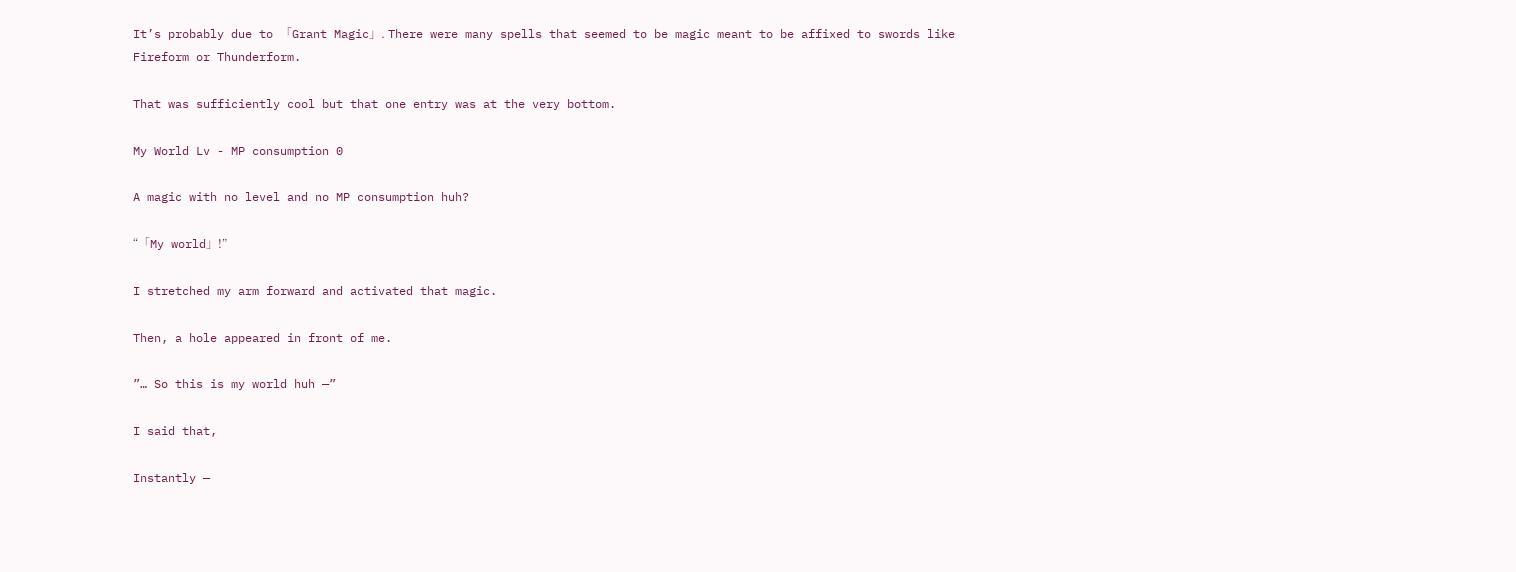It’s probably due to 「Grant Magic」. There were many spells that seemed to be magic meant to be affixed to swords like Fireform or Thunderform.

That was sufficiently cool but that one entry was at the very bottom.

My World Lv - MP consumption 0

A magic with no level and no MP consumption huh?

“「My world」!”

I stretched my arm forward and activated that magic.

Then, a hole appeared in front of me.

”… So this is my world huh —”

I said that,

Instantly —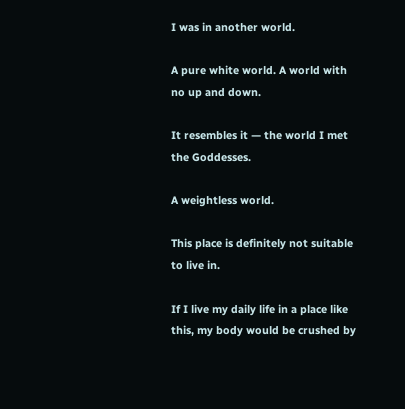I was in another world.

A pure white world. A world with no up and down.

It resembles it — the world I met the Goddesses.

A weightless world.

This place is definitely not suitable to live in.

If I live my daily life in a place like this, my body would be crushed by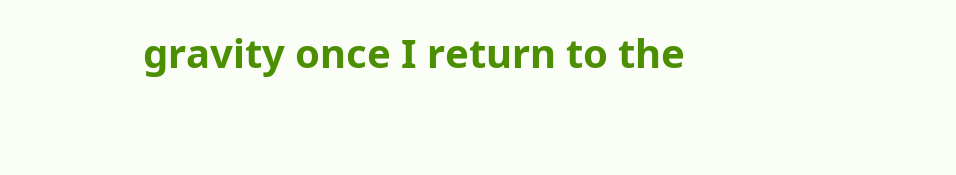gravity once I return to the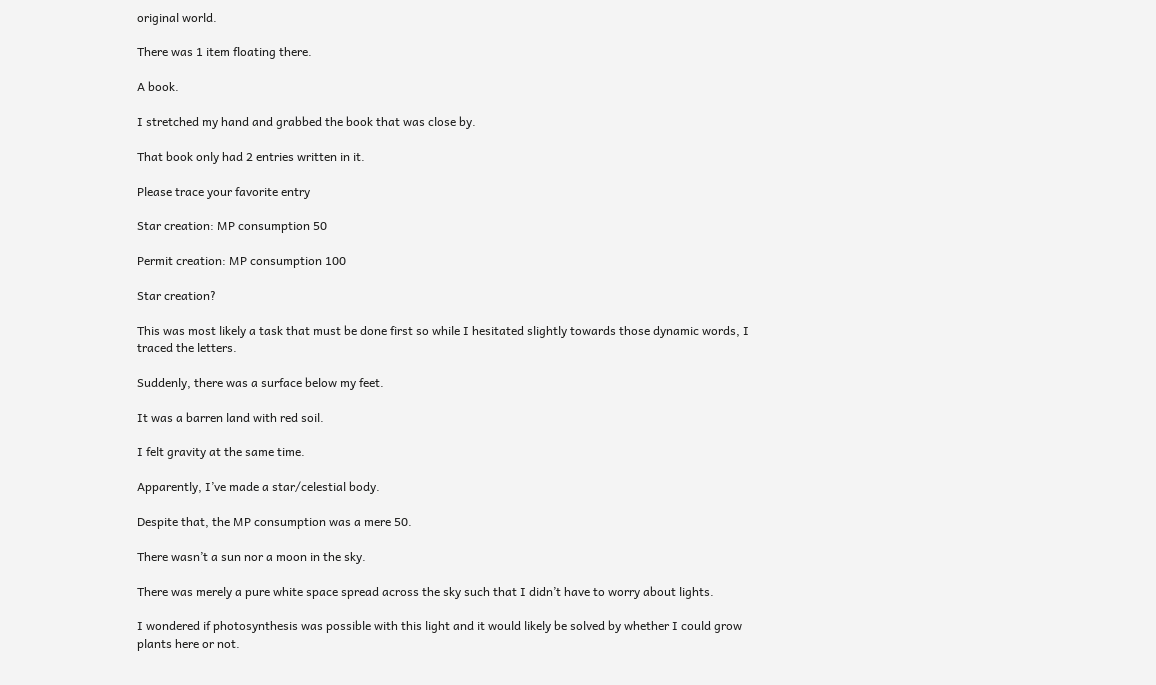original world.

There was 1 item floating there.

A book.

I stretched my hand and grabbed the book that was close by.

That book only had 2 entries written in it.

Please trace your favorite entry

Star creation: MP consumption 50

Permit creation: MP consumption 100

Star creation?

This was most likely a task that must be done first so while I hesitated slightly towards those dynamic words, I traced the letters.

Suddenly, there was a surface below my feet.

It was a barren land with red soil.

I felt gravity at the same time.

Apparently, I’ve made a star/celestial body.

Despite that, the MP consumption was a mere 50.

There wasn’t a sun nor a moon in the sky.

There was merely a pure white space spread across the sky such that I didn’t have to worry about lights.

I wondered if photosynthesis was possible with this light and it would likely be solved by whether I could grow plants here or not.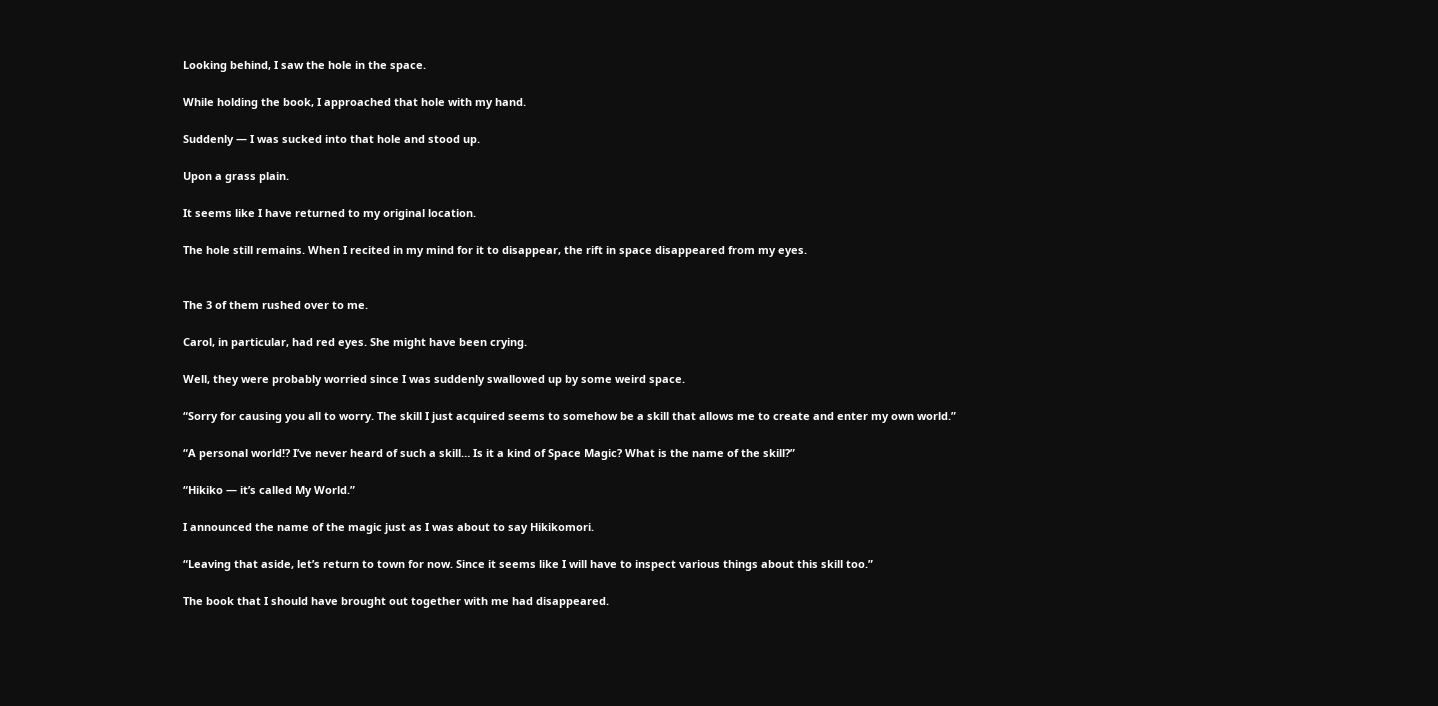Looking behind, I saw the hole in the space.

While holding the book, I approached that hole with my hand.

Suddenly — I was sucked into that hole and stood up.

Upon a grass plain.

It seems like I have returned to my original location.

The hole still remains. When I recited in my mind for it to disappear, the rift in space disappeared from my eyes.


The 3 of them rushed over to me.

Carol, in particular, had red eyes. She might have been crying.

Well, they were probably worried since I was suddenly swallowed up by some weird space.

“Sorry for causing you all to worry. The skill I just acquired seems to somehow be a skill that allows me to create and enter my own world.”

“A personal world!? I’ve never heard of such a skill… Is it a kind of Space Magic? What is the name of the skill?”

“Hikiko — it’s called My World.”

I announced the name of the magic just as I was about to say Hikikomori.

“Leaving that aside, let’s return to town for now. Since it seems like I will have to inspect various things about this skill too.”

The book that I should have brought out together with me had disappeared.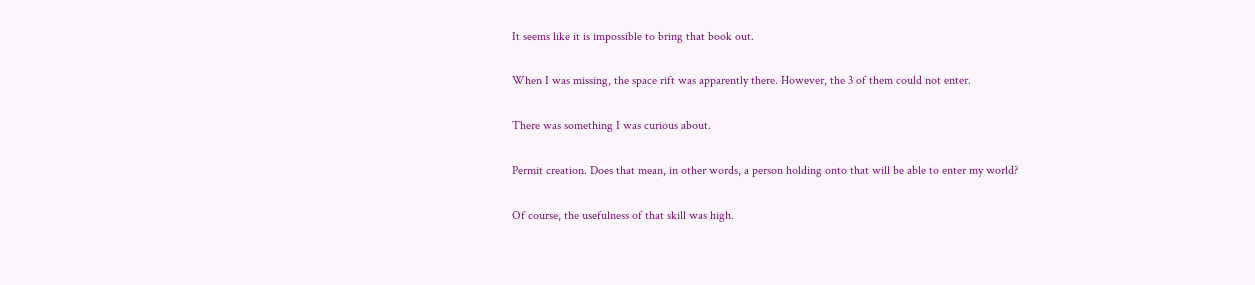It seems like it is impossible to bring that book out.

When I was missing, the space rift was apparently there. However, the 3 of them could not enter.

There was something I was curious about.

Permit creation. Does that mean, in other words, a person holding onto that will be able to enter my world?

Of course, the usefulness of that skill was high.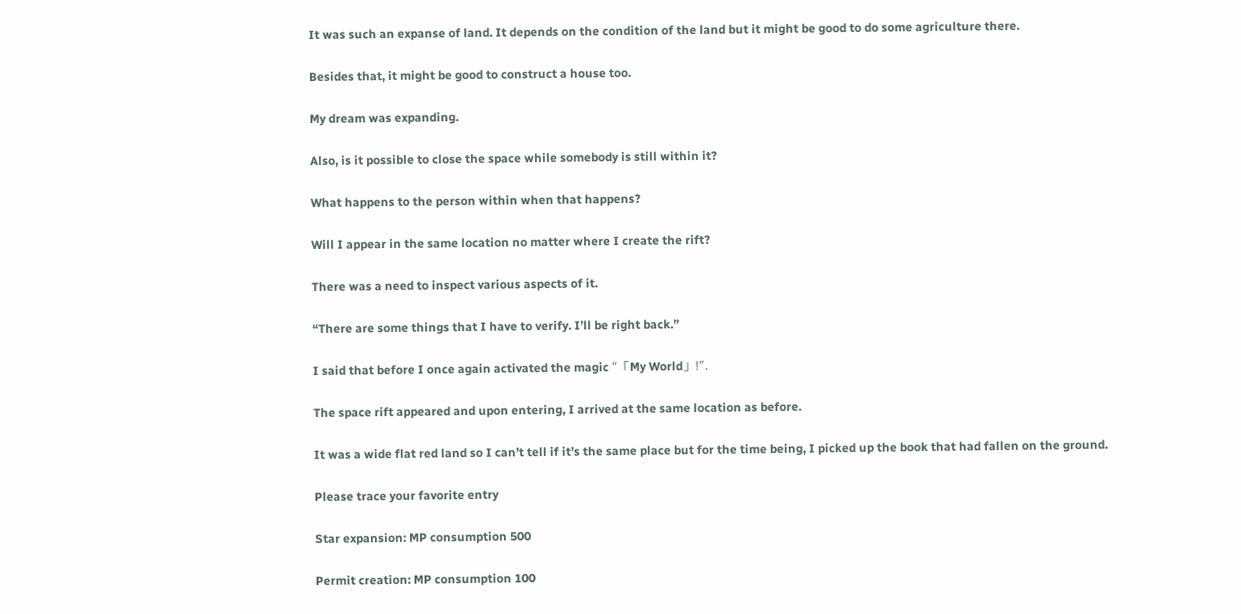It was such an expanse of land. It depends on the condition of the land but it might be good to do some agriculture there.

Besides that, it might be good to construct a house too.

My dream was expanding.

Also, is it possible to close the space while somebody is still within it?

What happens to the person within when that happens?

Will I appear in the same location no matter where I create the rift?

There was a need to inspect various aspects of it.

“There are some things that I have to verify. I’ll be right back.”

I said that before I once again activated the magic “「My World」!”.

The space rift appeared and upon entering, I arrived at the same location as before.

It was a wide flat red land so I can’t tell if it’s the same place but for the time being, I picked up the book that had fallen on the ground.

Please trace your favorite entry

Star expansion: MP consumption 500

Permit creation: MP consumption 100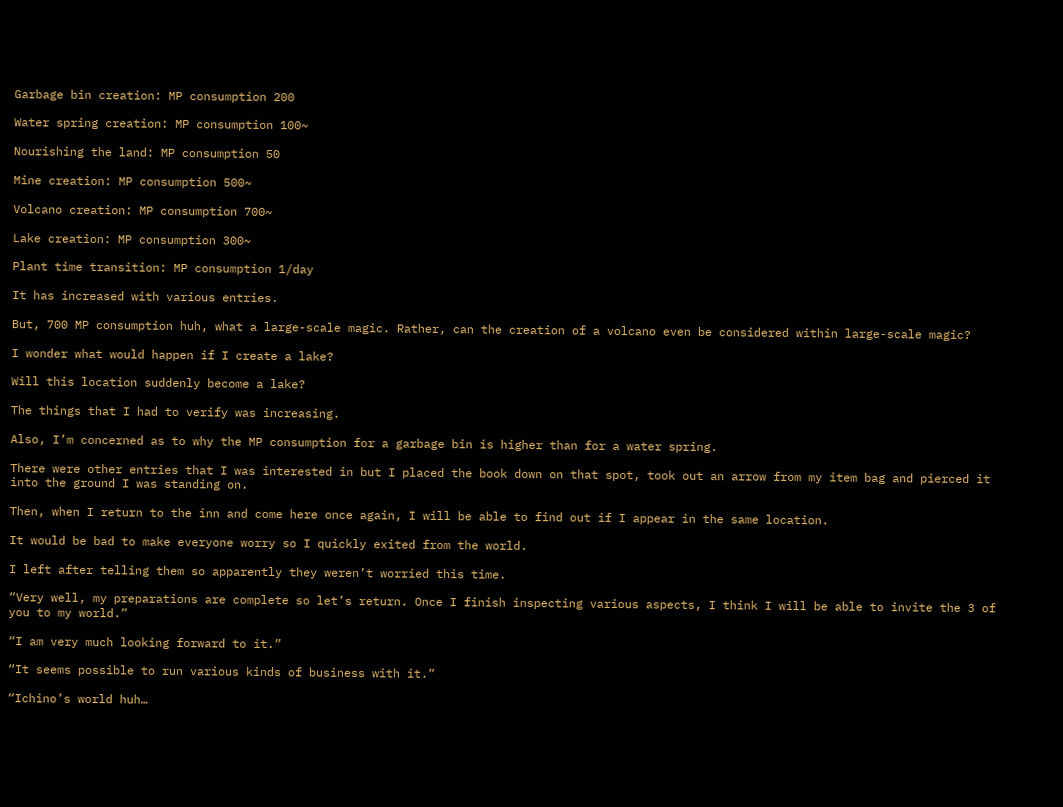Garbage bin creation: MP consumption 200

Water spring creation: MP consumption 100~

Nourishing the land: MP consumption 50

Mine creation: MP consumption 500~

Volcano creation: MP consumption 700~

Lake creation: MP consumption 300~

Plant time transition: MP consumption 1/day

It has increased with various entries.

But, 700 MP consumption huh, what a large-scale magic. Rather, can the creation of a volcano even be considered within large-scale magic?

I wonder what would happen if I create a lake?

Will this location suddenly become a lake?

The things that I had to verify was increasing.

Also, I’m concerned as to why the MP consumption for a garbage bin is higher than for a water spring.

There were other entries that I was interested in but I placed the book down on that spot, took out an arrow from my item bag and pierced it into the ground I was standing on.

Then, when I return to the inn and come here once again, I will be able to find out if I appear in the same location.

It would be bad to make everyone worry so I quickly exited from the world.

I left after telling them so apparently they weren’t worried this time.

“Very well, my preparations are complete so let’s return. Once I finish inspecting various aspects, I think I will be able to invite the 3 of you to my world.”

“I am very much looking forward to it.”

“It seems possible to run various kinds of business with it.”

“Ichino’s world huh…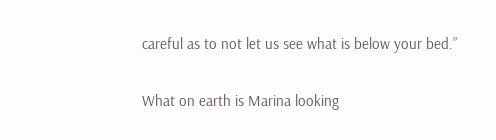careful as to not let us see what is below your bed.”

What on earth is Marina looking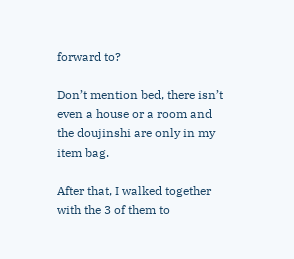forward to?

Don’t mention bed, there isn’t even a house or a room and the doujinshi are only in my item bag.

After that, I walked together with the 3 of them to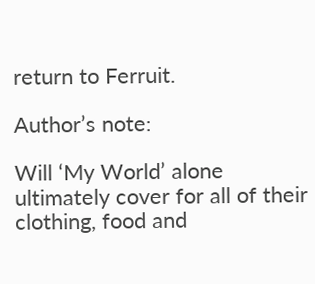return to Ferruit.

Author’s note:

Will ‘My World’ alone ultimately cover for all of their clothing, food and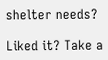shelter needs?

Liked it? Take a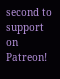second to support on Patreon!